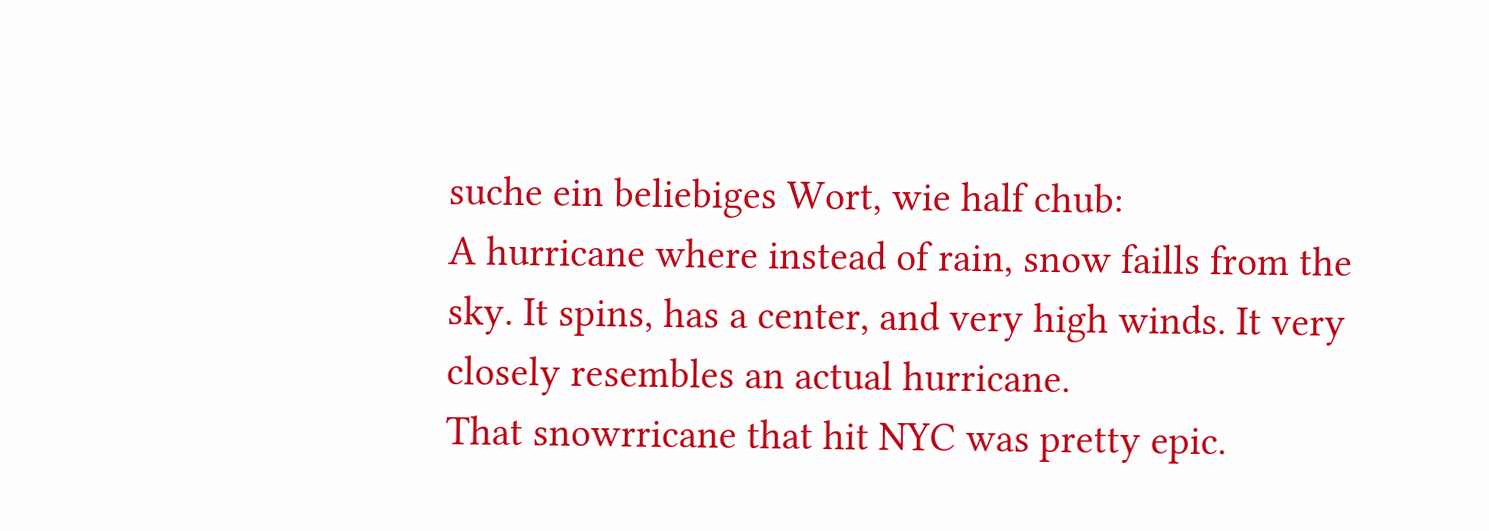suche ein beliebiges Wort, wie half chub:
A hurricane where instead of rain, snow faills from the sky. It spins, has a center, and very high winds. It very closely resembles an actual hurricane.
That snowrricane that hit NYC was pretty epic.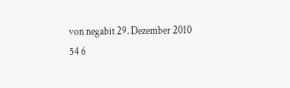von negabit 29. Dezember 2010
54 6